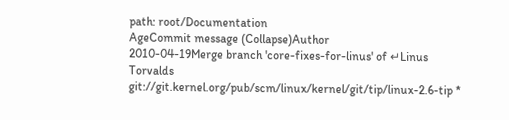path: root/Documentation
AgeCommit message (Collapse)Author
2010-04-19Merge branch 'core-fixes-for-linus' of ↵Linus Torvalds
git://git.kernel.org/pub/scm/linux/kernel/git/tip/linux-2.6-tip *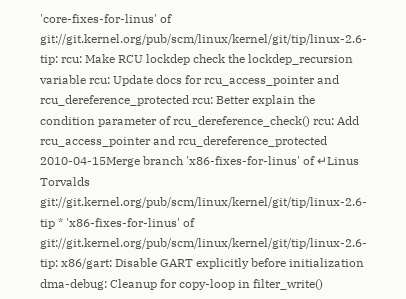'core-fixes-for-linus' of git://git.kernel.org/pub/scm/linux/kernel/git/tip/linux-2.6-tip: rcu: Make RCU lockdep check the lockdep_recursion variable rcu: Update docs for rcu_access_pointer and rcu_dereference_protected rcu: Better explain the condition parameter of rcu_dereference_check() rcu: Add rcu_access_pointer and rcu_dereference_protected
2010-04-15Merge branch 'x86-fixes-for-linus' of ↵Linus Torvalds
git://git.kernel.org/pub/scm/linux/kernel/git/tip/linux-2.6-tip * 'x86-fixes-for-linus' of git://git.kernel.org/pub/scm/linux/kernel/git/tip/linux-2.6-tip: x86/gart: Disable GART explicitly before initialization dma-debug: Cleanup for copy-loop in filter_write()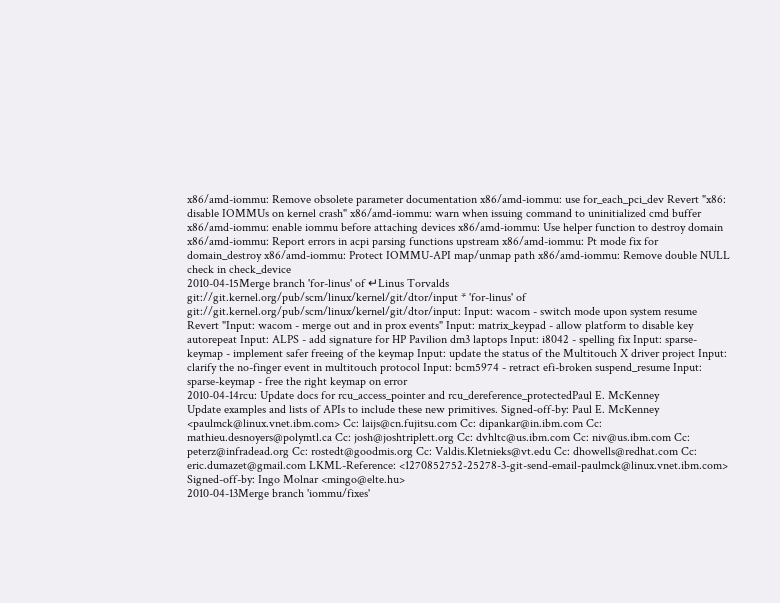x86/amd-iommu: Remove obsolete parameter documentation x86/amd-iommu: use for_each_pci_dev Revert "x86: disable IOMMUs on kernel crash" x86/amd-iommu: warn when issuing command to uninitialized cmd buffer x86/amd-iommu: enable iommu before attaching devices x86/amd-iommu: Use helper function to destroy domain x86/amd-iommu: Report errors in acpi parsing functions upstream x86/amd-iommu: Pt mode fix for domain_destroy x86/amd-iommu: Protect IOMMU-API map/unmap path x86/amd-iommu: Remove double NULL check in check_device
2010-04-15Merge branch 'for-linus' of ↵Linus Torvalds
git://git.kernel.org/pub/scm/linux/kernel/git/dtor/input * 'for-linus' of git://git.kernel.org/pub/scm/linux/kernel/git/dtor/input: Input: wacom - switch mode upon system resume Revert "Input: wacom - merge out and in prox events" Input: matrix_keypad - allow platform to disable key autorepeat Input: ALPS - add signature for HP Pavilion dm3 laptops Input: i8042 - spelling fix Input: sparse-keymap - implement safer freeing of the keymap Input: update the status of the Multitouch X driver project Input: clarify the no-finger event in multitouch protocol Input: bcm5974 - retract efi-broken suspend_resume Input: sparse-keymap - free the right keymap on error
2010-04-14rcu: Update docs for rcu_access_pointer and rcu_dereference_protectedPaul E. McKenney
Update examples and lists of APIs to include these new primitives. Signed-off-by: Paul E. McKenney <paulmck@linux.vnet.ibm.com> Cc: laijs@cn.fujitsu.com Cc: dipankar@in.ibm.com Cc: mathieu.desnoyers@polymtl.ca Cc: josh@joshtriplett.org Cc: dvhltc@us.ibm.com Cc: niv@us.ibm.com Cc: peterz@infradead.org Cc: rostedt@goodmis.org Cc: Valdis.Kletnieks@vt.edu Cc: dhowells@redhat.com Cc: eric.dumazet@gmail.com LKML-Reference: <1270852752-25278-3-git-send-email-paulmck@linux.vnet.ibm.com> Signed-off-by: Ingo Molnar <mingo@elte.hu>
2010-04-13Merge branch 'iommu/fixes'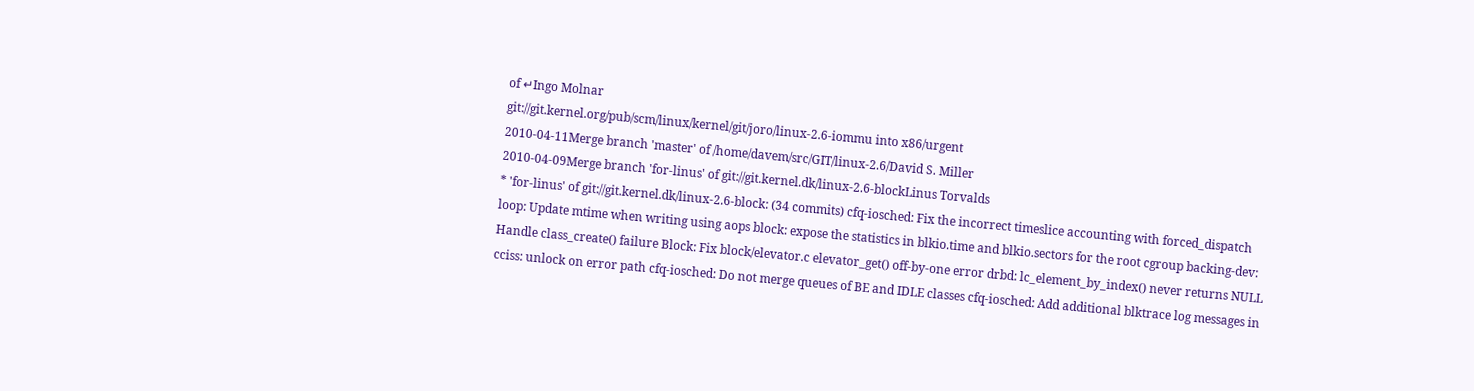of ↵Ingo Molnar
git://git.kernel.org/pub/scm/linux/kernel/git/joro/linux-2.6-iommu into x86/urgent
2010-04-11Merge branch 'master' of /home/davem/src/GIT/linux-2.6/David S. Miller
2010-04-09Merge branch 'for-linus' of git://git.kernel.dk/linux-2.6-blockLinus Torvalds
* 'for-linus' of git://git.kernel.dk/linux-2.6-block: (34 commits) cfq-iosched: Fix the incorrect timeslice accounting with forced_dispatch loop: Update mtime when writing using aops block: expose the statistics in blkio.time and blkio.sectors for the root cgroup backing-dev: Handle class_create() failure Block: Fix block/elevator.c elevator_get() off-by-one error drbd: lc_element_by_index() never returns NULL cciss: unlock on error path cfq-iosched: Do not merge queues of BE and IDLE classes cfq-iosched: Add additional blktrace log messages in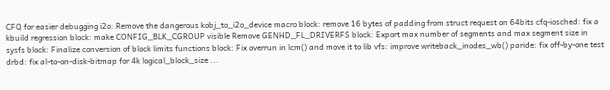CFQ for easier debugging i2o: Remove the dangerous kobj_to_i2o_device macro block: remove 16 bytes of padding from struct request on 64bits cfq-iosched: fix a kbuild regression block: make CONFIG_BLK_CGROUP visible Remove GENHD_FL_DRIVERFS block: Export max number of segments and max segment size in sysfs block: Finalize conversion of block limits functions block: Fix overrun in lcm() and move it to lib vfs: improve writeback_inodes_wb() paride: fix off-by-one test drbd: fix al-to-on-disk-bitmap for 4k logical_block_size ...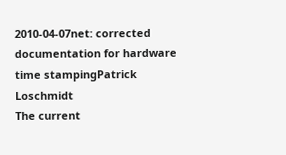2010-04-07net: corrected documentation for hardware time stampingPatrick Loschmidt
The current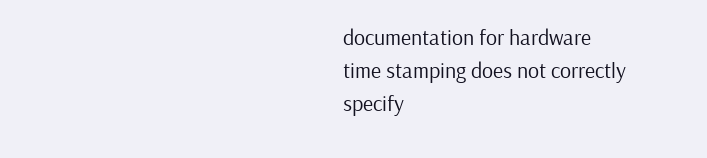documentation for hardware time stamping does not correctly specify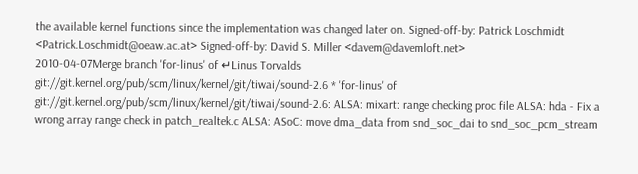the available kernel functions since the implementation was changed later on. Signed-off-by: Patrick Loschmidt <Patrick.Loschmidt@oeaw.ac.at> Signed-off-by: David S. Miller <davem@davemloft.net>
2010-04-07Merge branch 'for-linus' of ↵Linus Torvalds
git://git.kernel.org/pub/scm/linux/kernel/git/tiwai/sound-2.6 * 'for-linus' of git://git.kernel.org/pub/scm/linux/kernel/git/tiwai/sound-2.6: ALSA: mixart: range checking proc file ALSA: hda - Fix a wrong array range check in patch_realtek.c ALSA: ASoC: move dma_data from snd_soc_dai to snd_soc_pcm_stream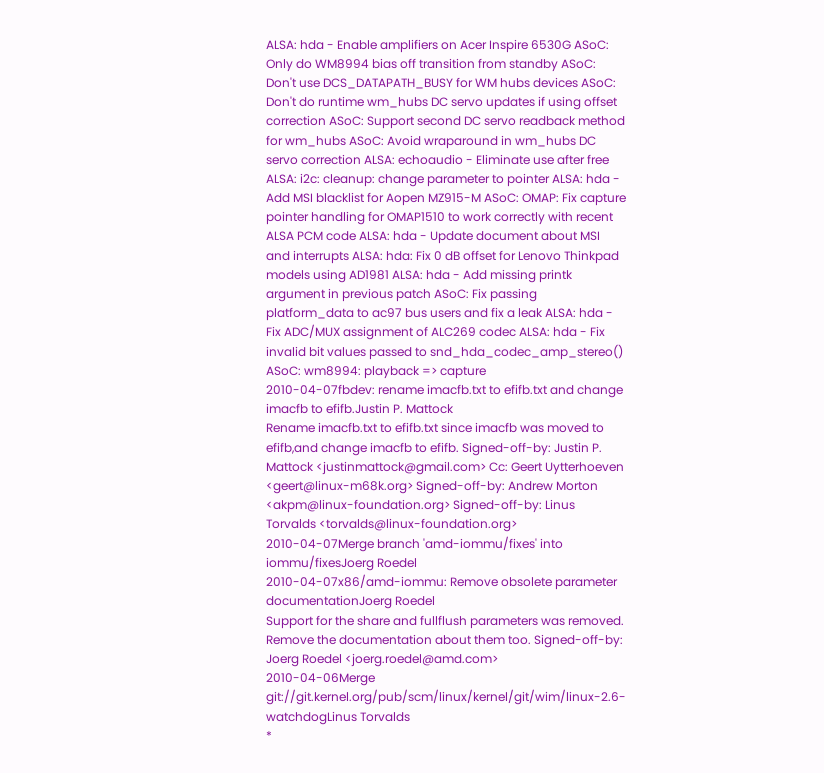ALSA: hda - Enable amplifiers on Acer Inspire 6530G ASoC: Only do WM8994 bias off transition from standby ASoC: Don't use DCS_DATAPATH_BUSY for WM hubs devices ASoC: Don't do runtime wm_hubs DC servo updates if using offset correction ASoC: Support second DC servo readback method for wm_hubs ASoC: Avoid wraparound in wm_hubs DC servo correction ALSA: echoaudio - Eliminate use after free ALSA: i2c: cleanup: change parameter to pointer ALSA: hda - Add MSI blacklist for Aopen MZ915-M ASoC: OMAP: Fix capture pointer handling for OMAP1510 to work correctly with recent ALSA PCM code ALSA: hda - Update document about MSI and interrupts ALSA: hda: Fix 0 dB offset for Lenovo Thinkpad models using AD1981 ALSA: hda - Add missing printk argument in previous patch ASoC: Fix passing platform_data to ac97 bus users and fix a leak ALSA: hda - Fix ADC/MUX assignment of ALC269 codec ALSA: hda - Fix invalid bit values passed to snd_hda_codec_amp_stereo() ASoC: wm8994: playback => capture
2010-04-07fbdev: rename imacfb.txt to efifb.txt and change imacfb to efifb.Justin P. Mattock
Rename imacfb.txt to efifb.txt since imacfb was moved to efifb,and change imacfb to efifb. Signed-off-by: Justin P. Mattock <justinmattock@gmail.com> Cc: Geert Uytterhoeven <geert@linux-m68k.org> Signed-off-by: Andrew Morton <akpm@linux-foundation.org> Signed-off-by: Linus Torvalds <torvalds@linux-foundation.org>
2010-04-07Merge branch 'amd-iommu/fixes' into iommu/fixesJoerg Roedel
2010-04-07x86/amd-iommu: Remove obsolete parameter documentationJoerg Roedel
Support for the share and fullflush parameters was removed. Remove the documentation about them too. Signed-off-by: Joerg Roedel <joerg.roedel@amd.com>
2010-04-06Merge git://git.kernel.org/pub/scm/linux/kernel/git/wim/linux-2.6-watchdogLinus Torvalds
*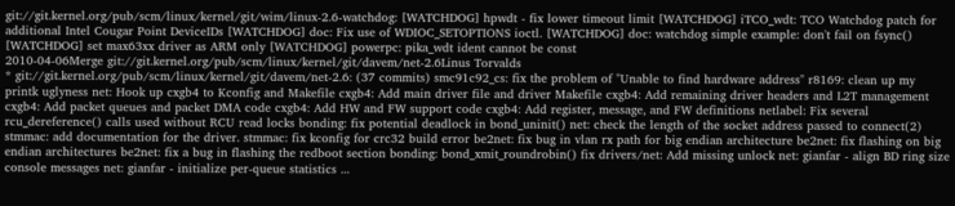git://git.kernel.org/pub/scm/linux/kernel/git/wim/linux-2.6-watchdog: [WATCHDOG] hpwdt - fix lower timeout limit [WATCHDOG] iTCO_wdt: TCO Watchdog patch for additional Intel Cougar Point DeviceIDs [WATCHDOG] doc: Fix use of WDIOC_SETOPTIONS ioctl. [WATCHDOG] doc: watchdog simple example: don't fail on fsync() [WATCHDOG] set max63xx driver as ARM only [WATCHDOG] powerpc: pika_wdt ident cannot be const
2010-04-06Merge git://git.kernel.org/pub/scm/linux/kernel/git/davem/net-2.6Linus Torvalds
* git://git.kernel.org/pub/scm/linux/kernel/git/davem/net-2.6: (37 commits) smc91c92_cs: fix the problem of "Unable to find hardware address" r8169: clean up my printk uglyness net: Hook up cxgb4 to Kconfig and Makefile cxgb4: Add main driver file and driver Makefile cxgb4: Add remaining driver headers and L2T management cxgb4: Add packet queues and packet DMA code cxgb4: Add HW and FW support code cxgb4: Add register, message, and FW definitions netlabel: Fix several rcu_dereference() calls used without RCU read locks bonding: fix potential deadlock in bond_uninit() net: check the length of the socket address passed to connect(2) stmmac: add documentation for the driver. stmmac: fix kconfig for crc32 build error be2net: fix bug in vlan rx path for big endian architecture be2net: fix flashing on big endian architectures be2net: fix a bug in flashing the redboot section bonding: bond_xmit_roundrobin() fix drivers/net: Add missing unlock net: gianfar - align BD ring size console messages net: gianfar - initialize per-queue statistics ...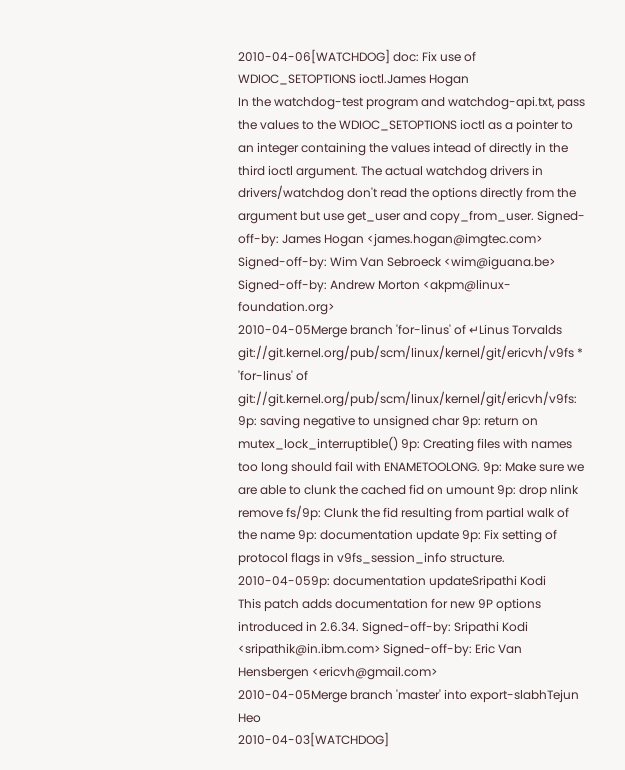2010-04-06[WATCHDOG] doc: Fix use of WDIOC_SETOPTIONS ioctl.James Hogan
In the watchdog-test program and watchdog-api.txt, pass the values to the WDIOC_SETOPTIONS ioctl as a pointer to an integer containing the values intead of directly in the third ioctl argument. The actual watchdog drivers in drivers/watchdog don't read the options directly from the argument but use get_user and copy_from_user. Signed-off-by: James Hogan <james.hogan@imgtec.com> Signed-off-by: Wim Van Sebroeck <wim@iguana.be> Signed-off-by: Andrew Morton <akpm@linux-foundation.org>
2010-04-05Merge branch 'for-linus' of ↵Linus Torvalds
git://git.kernel.org/pub/scm/linux/kernel/git/ericvh/v9fs * 'for-linus' of git://git.kernel.org/pub/scm/linux/kernel/git/ericvh/v9fs: 9p: saving negative to unsigned char 9p: return on mutex_lock_interruptible() 9p: Creating files with names too long should fail with ENAMETOOLONG. 9p: Make sure we are able to clunk the cached fid on umount 9p: drop nlink remove fs/9p: Clunk the fid resulting from partial walk of the name 9p: documentation update 9p: Fix setting of protocol flags in v9fs_session_info structure.
2010-04-059p: documentation updateSripathi Kodi
This patch adds documentation for new 9P options introduced in 2.6.34. Signed-off-by: Sripathi Kodi <sripathik@in.ibm.com> Signed-off-by: Eric Van Hensbergen <ericvh@gmail.com>
2010-04-05Merge branch 'master' into export-slabhTejun Heo
2010-04-03[WATCHDOG]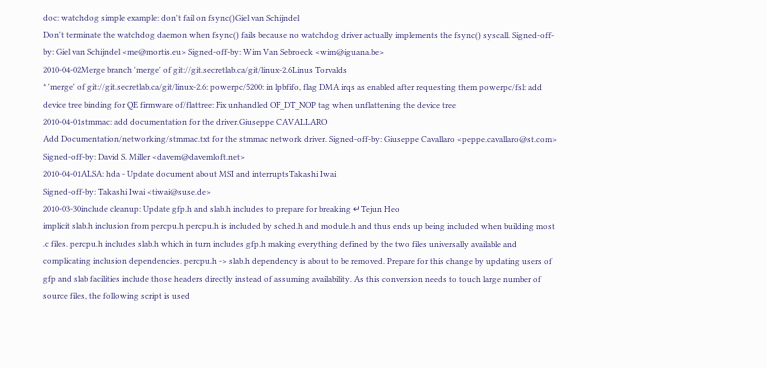doc: watchdog simple example: don't fail on fsync()Giel van Schijndel
Don't terminate the watchdog daemon when fsync() fails because no watchdog driver actually implements the fsync() syscall. Signed-off-by: Giel van Schijndel <me@mortis.eu> Signed-off-by: Wim Van Sebroeck <wim@iguana.be>
2010-04-02Merge branch 'merge' of git://git.secretlab.ca/git/linux-2.6Linus Torvalds
* 'merge' of git://git.secretlab.ca/git/linux-2.6: powerpc/5200: in lpbfifo, flag DMA irqs as enabled after requesting them powerpc/fsl: add device tree binding for QE firmware of/flattree: Fix unhandled OF_DT_NOP tag when unflattening the device tree
2010-04-01stmmac: add documentation for the driver.Giuseppe CAVALLARO
Add Documentation/networking/stmmac.txt for the stmmac network driver. Signed-off-by: Giuseppe Cavallaro <peppe.cavallaro@st.com> Signed-off-by: David S. Miller <davem@davemloft.net>
2010-04-01ALSA: hda - Update document about MSI and interruptsTakashi Iwai
Signed-off-by: Takashi Iwai <tiwai@suse.de>
2010-03-30include cleanup: Update gfp.h and slab.h includes to prepare for breaking ↵Tejun Heo
implicit slab.h inclusion from percpu.h percpu.h is included by sched.h and module.h and thus ends up being included when building most .c files. percpu.h includes slab.h which in turn includes gfp.h making everything defined by the two files universally available and complicating inclusion dependencies. percpu.h -> slab.h dependency is about to be removed. Prepare for this change by updating users of gfp and slab facilities include those headers directly instead of assuming availability. As this conversion needs to touch large number of source files, the following script is used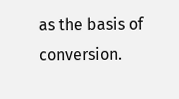as the basis of conversion.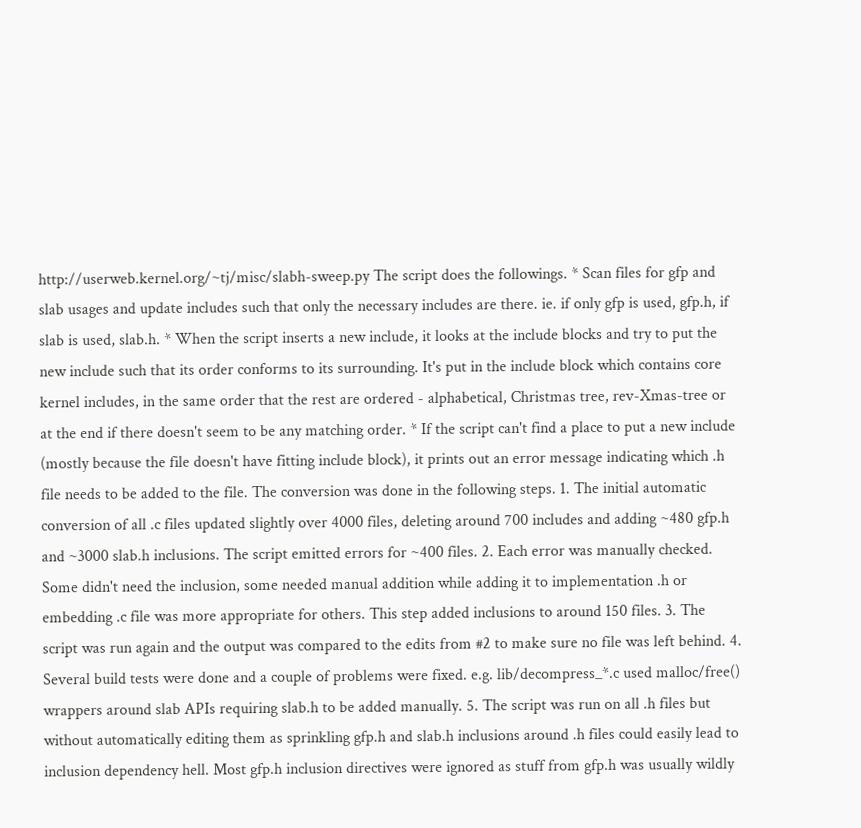http://userweb.kernel.org/~tj/misc/slabh-sweep.py The script does the followings. * Scan files for gfp and slab usages and update includes such that only the necessary includes are there. ie. if only gfp is used, gfp.h, if slab is used, slab.h. * When the script inserts a new include, it looks at the include blocks and try to put the new include such that its order conforms to its surrounding. It's put in the include block which contains core kernel includes, in the same order that the rest are ordered - alphabetical, Christmas tree, rev-Xmas-tree or at the end if there doesn't seem to be any matching order. * If the script can't find a place to put a new include (mostly because the file doesn't have fitting include block), it prints out an error message indicating which .h file needs to be added to the file. The conversion was done in the following steps. 1. The initial automatic conversion of all .c files updated slightly over 4000 files, deleting around 700 includes and adding ~480 gfp.h and ~3000 slab.h inclusions. The script emitted errors for ~400 files. 2. Each error was manually checked. Some didn't need the inclusion, some needed manual addition while adding it to implementation .h or embedding .c file was more appropriate for others. This step added inclusions to around 150 files. 3. The script was run again and the output was compared to the edits from #2 to make sure no file was left behind. 4. Several build tests were done and a couple of problems were fixed. e.g. lib/decompress_*.c used malloc/free() wrappers around slab APIs requiring slab.h to be added manually. 5. The script was run on all .h files but without automatically editing them as sprinkling gfp.h and slab.h inclusions around .h files could easily lead to inclusion dependency hell. Most gfp.h inclusion directives were ignored as stuff from gfp.h was usually wildly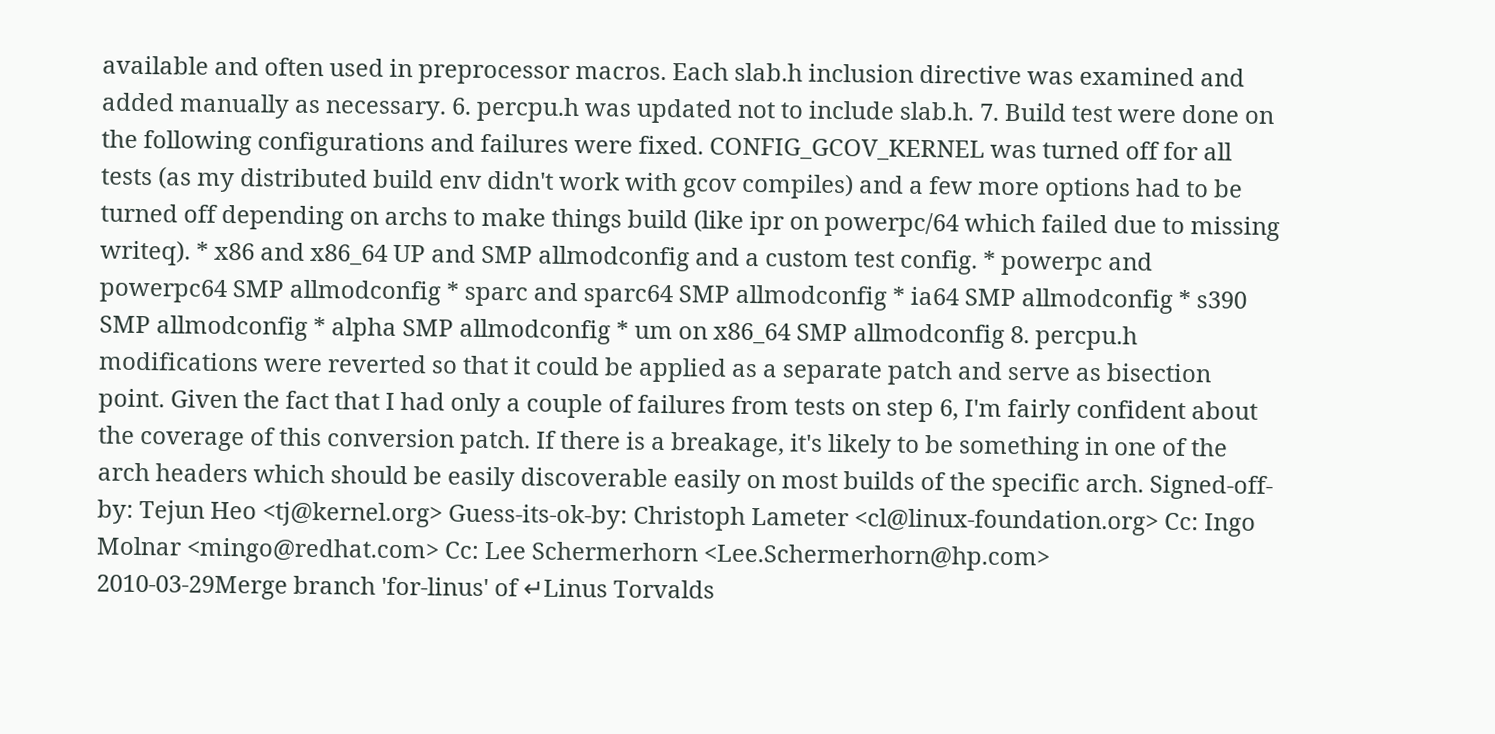available and often used in preprocessor macros. Each slab.h inclusion directive was examined and added manually as necessary. 6. percpu.h was updated not to include slab.h. 7. Build test were done on the following configurations and failures were fixed. CONFIG_GCOV_KERNEL was turned off for all tests (as my distributed build env didn't work with gcov compiles) and a few more options had to be turned off depending on archs to make things build (like ipr on powerpc/64 which failed due to missing writeq). * x86 and x86_64 UP and SMP allmodconfig and a custom test config. * powerpc and powerpc64 SMP allmodconfig * sparc and sparc64 SMP allmodconfig * ia64 SMP allmodconfig * s390 SMP allmodconfig * alpha SMP allmodconfig * um on x86_64 SMP allmodconfig 8. percpu.h modifications were reverted so that it could be applied as a separate patch and serve as bisection point. Given the fact that I had only a couple of failures from tests on step 6, I'm fairly confident about the coverage of this conversion patch. If there is a breakage, it's likely to be something in one of the arch headers which should be easily discoverable easily on most builds of the specific arch. Signed-off-by: Tejun Heo <tj@kernel.org> Guess-its-ok-by: Christoph Lameter <cl@linux-foundation.org> Cc: Ingo Molnar <mingo@redhat.com> Cc: Lee Schermerhorn <Lee.Schermerhorn@hp.com>
2010-03-29Merge branch 'for-linus' of ↵Linus Torvalds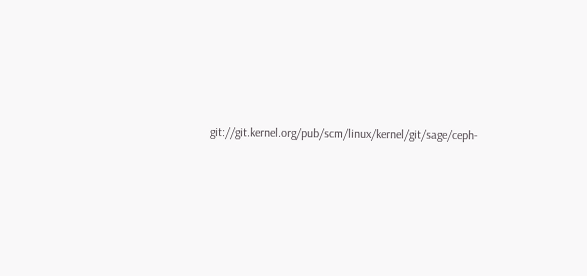git://git.kernel.org/pub/scm/linux/kernel/git/sage/ceph-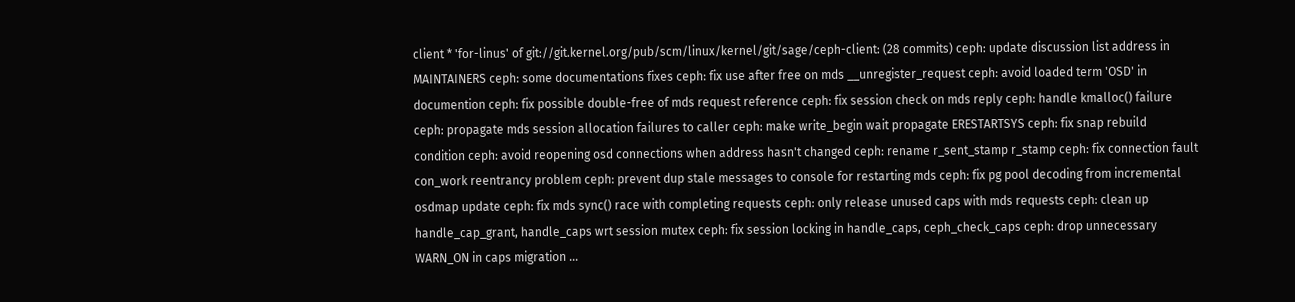client * 'for-linus' of git://git.kernel.org/pub/scm/linux/kernel/git/sage/ceph-client: (28 commits) ceph: update discussion list address in MAINTAINERS ceph: some documentations fixes ceph: fix use after free on mds __unregister_request ceph: avoid loaded term 'OSD' in documention ceph: fix possible double-free of mds request reference ceph: fix session check on mds reply ceph: handle kmalloc() failure ceph: propagate mds session allocation failures to caller ceph: make write_begin wait propagate ERESTARTSYS ceph: fix snap rebuild condition ceph: avoid reopening osd connections when address hasn't changed ceph: rename r_sent_stamp r_stamp ceph: fix connection fault con_work reentrancy problem ceph: prevent dup stale messages to console for restarting mds ceph: fix pg pool decoding from incremental osdmap update ceph: fix mds sync() race with completing requests ceph: only release unused caps with mds requests ceph: clean up handle_cap_grant, handle_caps wrt session mutex ceph: fix session locking in handle_caps, ceph_check_caps ceph: drop unnecessary WARN_ON in caps migration ...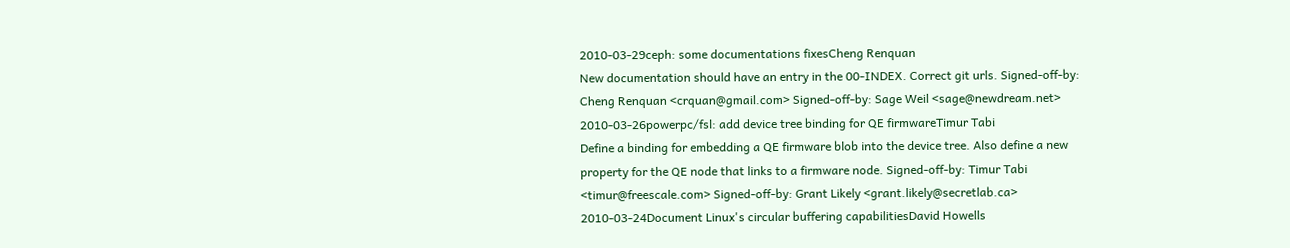2010-03-29ceph: some documentations fixesCheng Renquan
New documentation should have an entry in the 00-INDEX. Correct git urls. Signed-off-by: Cheng Renquan <crquan@gmail.com> Signed-off-by: Sage Weil <sage@newdream.net>
2010-03-26powerpc/fsl: add device tree binding for QE firmwareTimur Tabi
Define a binding for embedding a QE firmware blob into the device tree. Also define a new property for the QE node that links to a firmware node. Signed-off-by: Timur Tabi <timur@freescale.com> Signed-off-by: Grant Likely <grant.likely@secretlab.ca>
2010-03-24Document Linux's circular buffering capabilitiesDavid Howells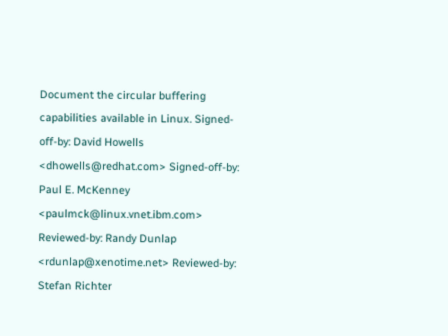Document the circular buffering capabilities available in Linux. Signed-off-by: David Howells <dhowells@redhat.com> Signed-off-by: Paul E. McKenney <paulmck@linux.vnet.ibm.com> Reviewed-by: Randy Dunlap <rdunlap@xenotime.net> Reviewed-by: Stefan Richter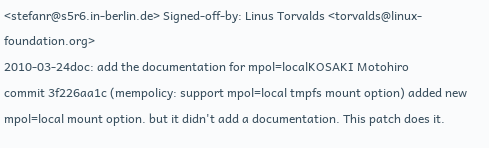<stefanr@s5r6.in-berlin.de> Signed-off-by: Linus Torvalds <torvalds@linux-foundation.org>
2010-03-24doc: add the documentation for mpol=localKOSAKI Motohiro
commit 3f226aa1c (mempolicy: support mpol=local tmpfs mount option) added new mpol=local mount option. but it didn't add a documentation. This patch does it.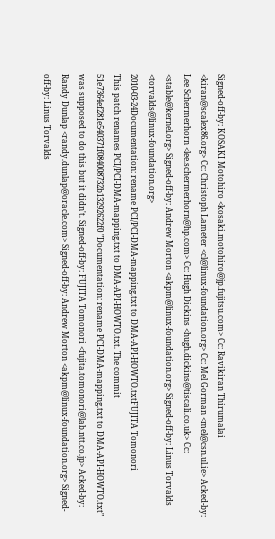Signed-off-by: KOSAKI Motohiro <kosaki.motohiro@jp.fujitsu.com> Cc: Ravikiran Thirumalai <kiran@scalex86.org> Cc: Christoph Lameter <cl@linux-foundation.org> Cc: Mel Gorman <mel@csn.ul.ie> Acked-by: Lee Schermerhorn <lee.schermerhorn@hp.com> Cc: Hugh Dickins <hugh.dickins@tiscali.co.uk> Cc: <stable@kernel.org> Signed-off-by: Andrew Morton <akpm@linux-foundation.org> Signed-off-by: Linus Torvalds <torvalds@linux-foundation.org>
2010-03-24Documentation: rename PCI/PCI-DMA-mapping.txt to DMA-API-HOWTO.txtFUJITA Tomonori
This patch renames PCI/PCI-DMA-mapping.txt to DMA-API-HOWTO.txt. The commit 51e7364ef281e540371f084008732b13292622f0 "Documentation: rename PCI-DMA-mapping.txt to DMA-API-HOWTO.txt" was supposed to do this but it didn't. Signed-off-by: FUJITA Tomonori <fujita.tomonori@lab.ntt.co.jp> Acked-by: Randy Dunlap <randy.dunlap@oracle.com> Signed-off-by: Andrew Morton <akpm@linux-foundation.org> Signed-off-by: Linus Torvalds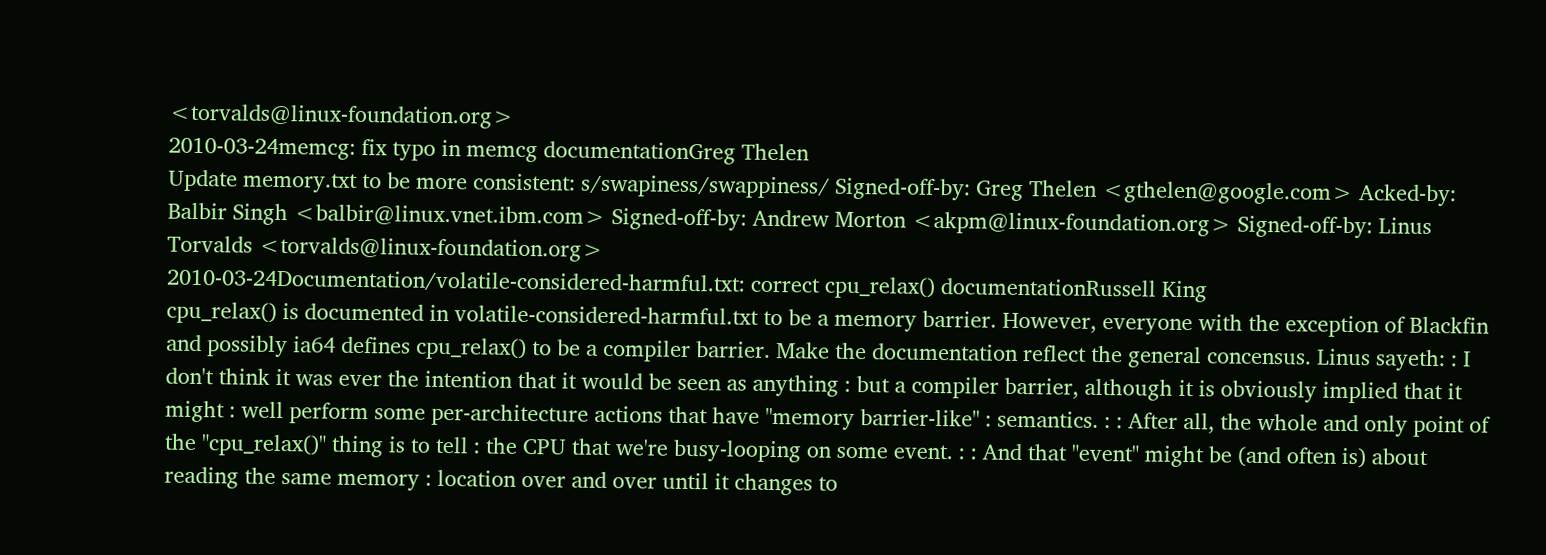<torvalds@linux-foundation.org>
2010-03-24memcg: fix typo in memcg documentationGreg Thelen
Update memory.txt to be more consistent: s/swapiness/swappiness/ Signed-off-by: Greg Thelen <gthelen@google.com> Acked-by: Balbir Singh <balbir@linux.vnet.ibm.com> Signed-off-by: Andrew Morton <akpm@linux-foundation.org> Signed-off-by: Linus Torvalds <torvalds@linux-foundation.org>
2010-03-24Documentation/volatile-considered-harmful.txt: correct cpu_relax() documentationRussell King
cpu_relax() is documented in volatile-considered-harmful.txt to be a memory barrier. However, everyone with the exception of Blackfin and possibly ia64 defines cpu_relax() to be a compiler barrier. Make the documentation reflect the general concensus. Linus sayeth: : I don't think it was ever the intention that it would be seen as anything : but a compiler barrier, although it is obviously implied that it might : well perform some per-architecture actions that have "memory barrier-like" : semantics. : : After all, the whole and only point of the "cpu_relax()" thing is to tell : the CPU that we're busy-looping on some event. : : And that "event" might be (and often is) about reading the same memory : location over and over until it changes to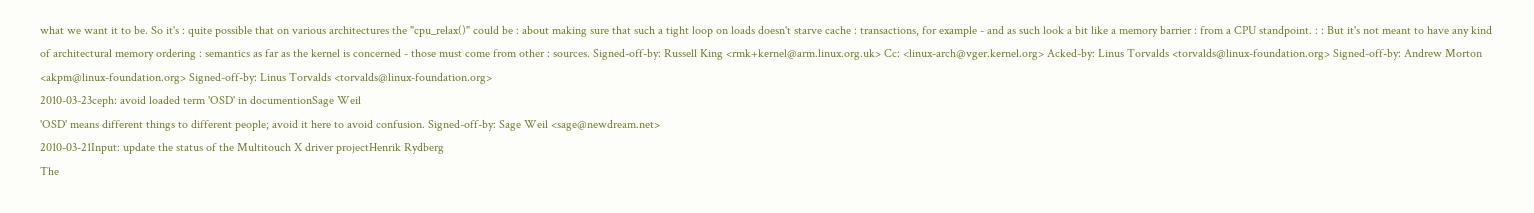what we want it to be. So it's : quite possible that on various architectures the "cpu_relax()" could be : about making sure that such a tight loop on loads doesn't starve cache : transactions, for example - and as such look a bit like a memory barrier : from a CPU standpoint. : : But it's not meant to have any kind of architectural memory ordering : semantics as far as the kernel is concerned - those must come from other : sources. Signed-off-by: Russell King <rmk+kernel@arm.linux.org.uk> Cc: <linux-arch@vger.kernel.org> Acked-by: Linus Torvalds <torvalds@linux-foundation.org> Signed-off-by: Andrew Morton <akpm@linux-foundation.org> Signed-off-by: Linus Torvalds <torvalds@linux-foundation.org>
2010-03-23ceph: avoid loaded term 'OSD' in documentionSage Weil
'OSD' means different things to different people; avoid it here to avoid confusion. Signed-off-by: Sage Weil <sage@newdream.net>
2010-03-21Input: update the status of the Multitouch X driver projectHenrik Rydberg
The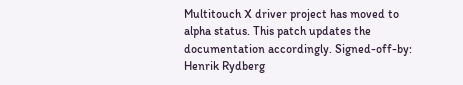Multitouch X driver project has moved to alpha status. This patch updates the documentation accordingly. Signed-off-by: Henrik Rydberg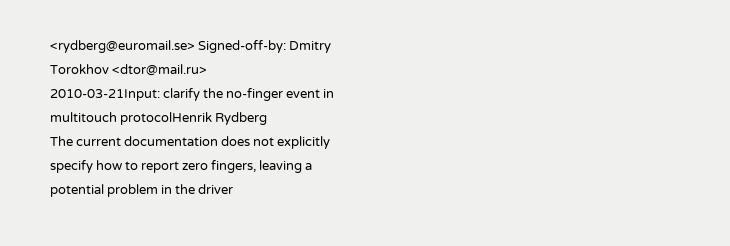<rydberg@euromail.se> Signed-off-by: Dmitry Torokhov <dtor@mail.ru>
2010-03-21Input: clarify the no-finger event in multitouch protocolHenrik Rydberg
The current documentation does not explicitly specify how to report zero fingers, leaving a potential problem in the driver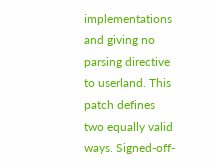implementations and giving no parsing directive to userland. This patch defines two equally valid ways. Signed-off-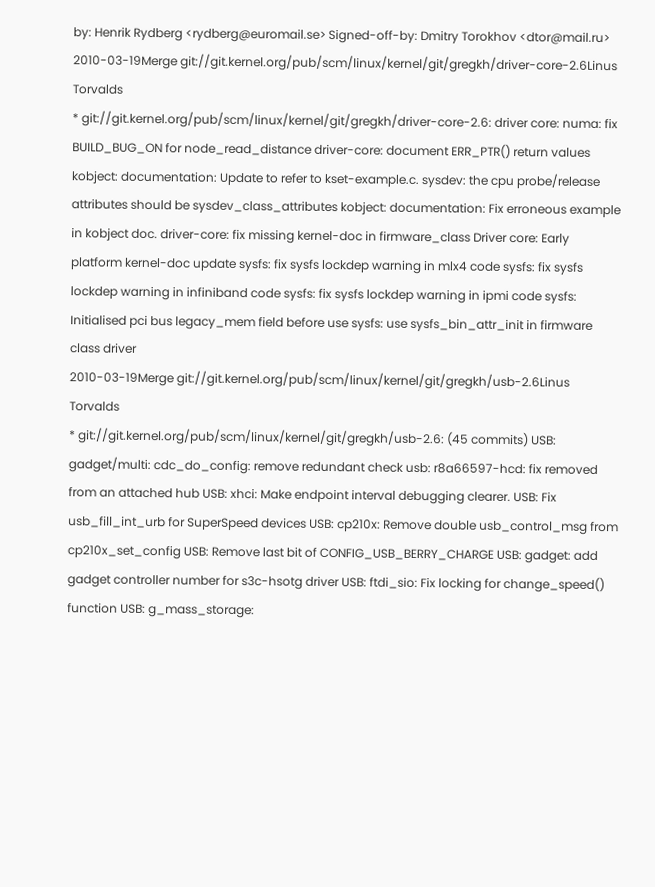by: Henrik Rydberg <rydberg@euromail.se> Signed-off-by: Dmitry Torokhov <dtor@mail.ru>
2010-03-19Merge git://git.kernel.org/pub/scm/linux/kernel/git/gregkh/driver-core-2.6Linus Torvalds
* git://git.kernel.org/pub/scm/linux/kernel/git/gregkh/driver-core-2.6: driver core: numa: fix BUILD_BUG_ON for node_read_distance driver-core: document ERR_PTR() return values kobject: documentation: Update to refer to kset-example.c. sysdev: the cpu probe/release attributes should be sysdev_class_attributes kobject: documentation: Fix erroneous example in kobject doc. driver-core: fix missing kernel-doc in firmware_class Driver core: Early platform kernel-doc update sysfs: fix sysfs lockdep warning in mlx4 code sysfs: fix sysfs lockdep warning in infiniband code sysfs: fix sysfs lockdep warning in ipmi code sysfs: Initialised pci bus legacy_mem field before use sysfs: use sysfs_bin_attr_init in firmware class driver
2010-03-19Merge git://git.kernel.org/pub/scm/linux/kernel/git/gregkh/usb-2.6Linus Torvalds
* git://git.kernel.org/pub/scm/linux/kernel/git/gregkh/usb-2.6: (45 commits) USB: gadget/multi: cdc_do_config: remove redundant check usb: r8a66597-hcd: fix removed from an attached hub USB: xhci: Make endpoint interval debugging clearer. USB: Fix usb_fill_int_urb for SuperSpeed devices USB: cp210x: Remove double usb_control_msg from cp210x_set_config USB: Remove last bit of CONFIG_USB_BERRY_CHARGE USB: gadget: add gadget controller number for s3c-hsotg driver USB: ftdi_sio: Fix locking for change_speed() function USB: g_mass_storage: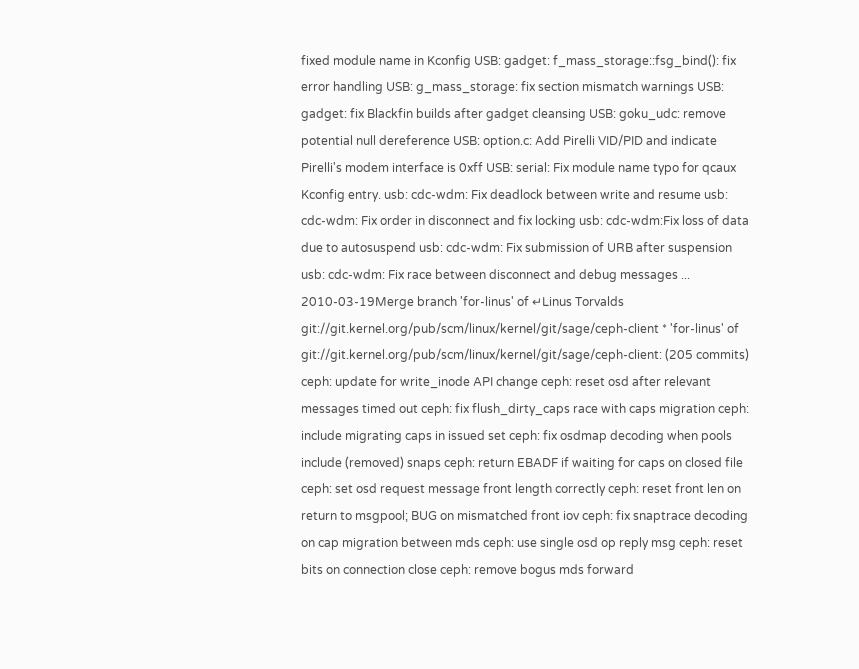fixed module name in Kconfig USB: gadget: f_mass_storage::fsg_bind(): fix error handling USB: g_mass_storage: fix section mismatch warnings USB: gadget: fix Blackfin builds after gadget cleansing USB: goku_udc: remove potential null dereference USB: option.c: Add Pirelli VID/PID and indicate Pirelli's modem interface is 0xff USB: serial: Fix module name typo for qcaux Kconfig entry. usb: cdc-wdm: Fix deadlock between write and resume usb: cdc-wdm: Fix order in disconnect and fix locking usb: cdc-wdm:Fix loss of data due to autosuspend usb: cdc-wdm: Fix submission of URB after suspension usb: cdc-wdm: Fix race between disconnect and debug messages ...
2010-03-19Merge branch 'for-linus' of ↵Linus Torvalds
git://git.kernel.org/pub/scm/linux/kernel/git/sage/ceph-client * 'for-linus' of git://git.kernel.org/pub/scm/linux/kernel/git/sage/ceph-client: (205 commits) ceph: update for write_inode API change ceph: reset osd after relevant messages timed out ceph: fix flush_dirty_caps race with caps migration ceph: include migrating caps in issued set ceph: fix osdmap decoding when pools include (removed) snaps ceph: return EBADF if waiting for caps on closed file ceph: set osd request message front length correctly ceph: reset front len on return to msgpool; BUG on mismatched front iov ceph: fix snaptrace decoding on cap migration between mds ceph: use single osd op reply msg ceph: reset bits on connection close ceph: remove bogus mds forward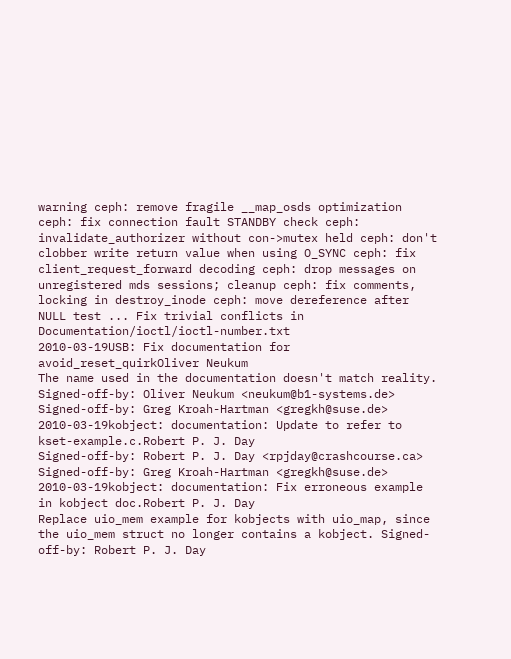warning ceph: remove fragile __map_osds optimization ceph: fix connection fault STANDBY check ceph: invalidate_authorizer without con->mutex held ceph: don't clobber write return value when using O_SYNC ceph: fix client_request_forward decoding ceph: drop messages on unregistered mds sessions; cleanup ceph: fix comments, locking in destroy_inode ceph: move dereference after NULL test ... Fix trivial conflicts in Documentation/ioctl/ioctl-number.txt
2010-03-19USB: Fix documentation for avoid_reset_quirkOliver Neukum
The name used in the documentation doesn't match reality. Signed-off-by: Oliver Neukum <neukum@b1-systems.de> Signed-off-by: Greg Kroah-Hartman <gregkh@suse.de>
2010-03-19kobject: documentation: Update to refer to kset-example.c.Robert P. J. Day
Signed-off-by: Robert P. J. Day <rpjday@crashcourse.ca> Signed-off-by: Greg Kroah-Hartman <gregkh@suse.de>
2010-03-19kobject: documentation: Fix erroneous example in kobject doc.Robert P. J. Day
Replace uio_mem example for kobjects with uio_map, since the uio_mem struct no longer contains a kobject. Signed-off-by: Robert P. J. Day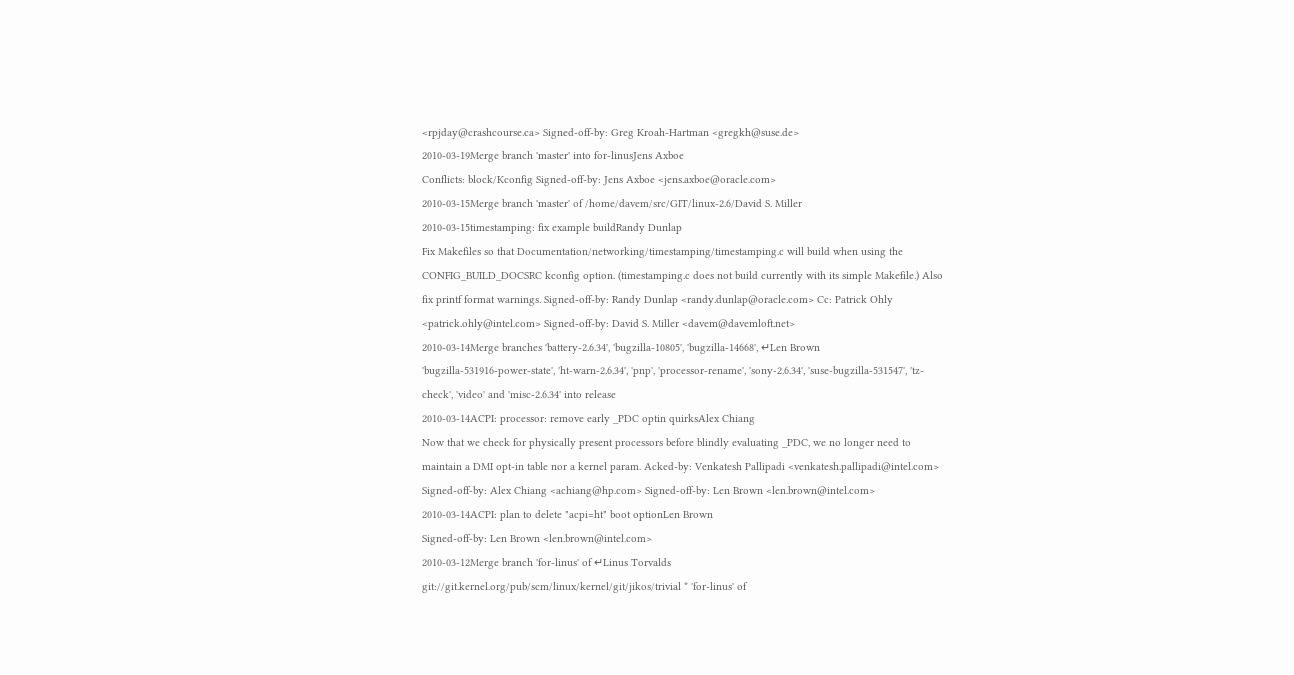<rpjday@crashcourse.ca> Signed-off-by: Greg Kroah-Hartman <gregkh@suse.de>
2010-03-19Merge branch 'master' into for-linusJens Axboe
Conflicts: block/Kconfig Signed-off-by: Jens Axboe <jens.axboe@oracle.com>
2010-03-15Merge branch 'master' of /home/davem/src/GIT/linux-2.6/David S. Miller
2010-03-15timestamping: fix example buildRandy Dunlap
Fix Makefiles so that Documentation/networking/timestamping/timestamping.c will build when using the CONFIG_BUILD_DOCSRC kconfig option. (timestamping.c does not build currently with its simple Makefile.) Also fix printf format warnings. Signed-off-by: Randy Dunlap <randy.dunlap@oracle.com> Cc: Patrick Ohly <patrick.ohly@intel.com> Signed-off-by: David S. Miller <davem@davemloft.net>
2010-03-14Merge branches 'battery-2.6.34', 'bugzilla-10805', 'bugzilla-14668', ↵Len Brown
'bugzilla-531916-power-state', 'ht-warn-2.6.34', 'pnp', 'processor-rename', 'sony-2.6.34', 'suse-bugzilla-531547', 'tz-check', 'video' and 'misc-2.6.34' into release
2010-03-14ACPI: processor: remove early _PDC optin quirksAlex Chiang
Now that we check for physically present processors before blindly evaluating _PDC, we no longer need to maintain a DMI opt-in table nor a kernel param. Acked-by: Venkatesh Pallipadi <venkatesh.pallipadi@intel.com> Signed-off-by: Alex Chiang <achiang@hp.com> Signed-off-by: Len Brown <len.brown@intel.com>
2010-03-14ACPI: plan to delete "acpi=ht" boot optionLen Brown
Signed-off-by: Len Brown <len.brown@intel.com>
2010-03-12Merge branch 'for-linus' of ↵Linus Torvalds
git://git.kernel.org/pub/scm/linux/kernel/git/jikos/trivial * 'for-linus' of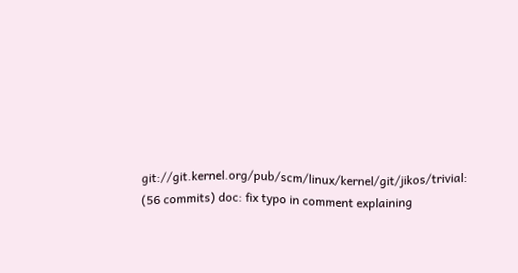git://git.kernel.org/pub/scm/linux/kernel/git/jikos/trivial: (56 commits) doc: fix typo in comment explaining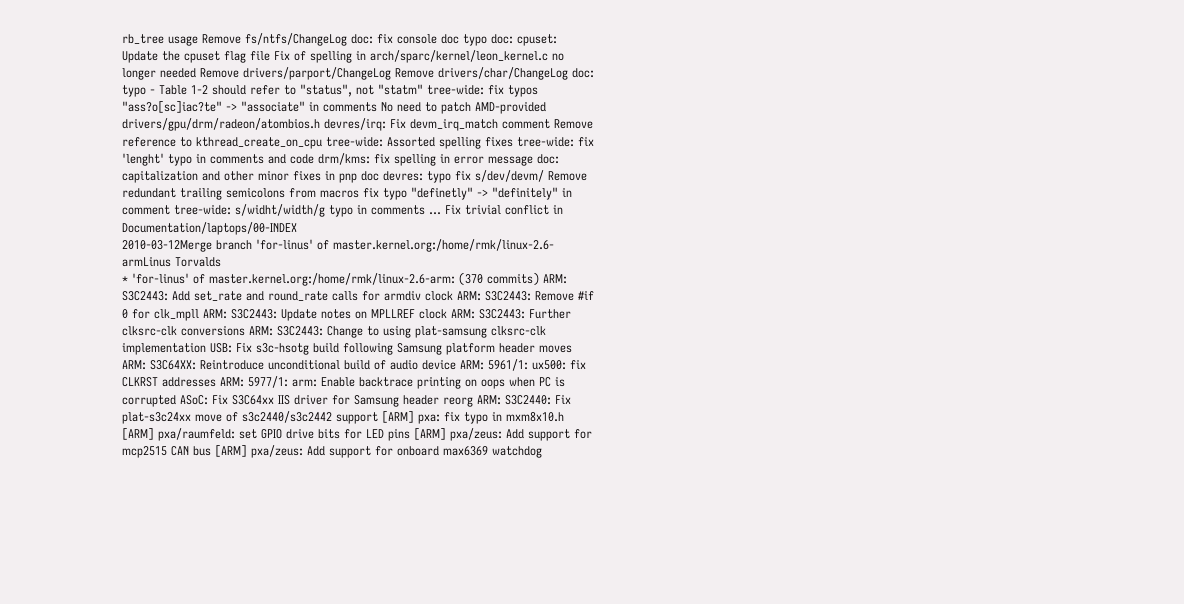rb_tree usage Remove fs/ntfs/ChangeLog doc: fix console doc typo doc: cpuset: Update the cpuset flag file Fix of spelling in arch/sparc/kernel/leon_kernel.c no longer needed Remove drivers/parport/ChangeLog Remove drivers/char/ChangeLog doc: typo - Table 1-2 should refer to "status", not "statm" tree-wide: fix typos "ass?o[sc]iac?te" -> "associate" in comments No need to patch AMD-provided drivers/gpu/drm/radeon/atombios.h devres/irq: Fix devm_irq_match comment Remove reference to kthread_create_on_cpu tree-wide: Assorted spelling fixes tree-wide: fix 'lenght' typo in comments and code drm/kms: fix spelling in error message doc: capitalization and other minor fixes in pnp doc devres: typo fix s/dev/devm/ Remove redundant trailing semicolons from macros fix typo "definetly" -> "definitely" in comment tree-wide: s/widht/width/g typo in comments ... Fix trivial conflict in Documentation/laptops/00-INDEX
2010-03-12Merge branch 'for-linus' of master.kernel.org:/home/rmk/linux-2.6-armLinus Torvalds
* 'for-linus' of master.kernel.org:/home/rmk/linux-2.6-arm: (370 commits) ARM: S3C2443: Add set_rate and round_rate calls for armdiv clock ARM: S3C2443: Remove #if 0 for clk_mpll ARM: S3C2443: Update notes on MPLLREF clock ARM: S3C2443: Further clksrc-clk conversions ARM: S3C2443: Change to using plat-samsung clksrc-clk implementation USB: Fix s3c-hsotg build following Samsung platform header moves ARM: S3C64XX: Reintroduce unconditional build of audio device ARM: 5961/1: ux500: fix CLKRST addresses ARM: 5977/1: arm: Enable backtrace printing on oops when PC is corrupted ASoC: Fix S3C64xx IIS driver for Samsung header reorg ARM: S3C2440: Fix plat-s3c24xx move of s3c2440/s3c2442 support [ARM] pxa: fix typo in mxm8x10.h [ARM] pxa/raumfeld: set GPIO drive bits for LED pins [ARM] pxa/zeus: Add support for mcp2515 CAN bus [ARM] pxa/zeus: Add support for onboard max6369 watchdog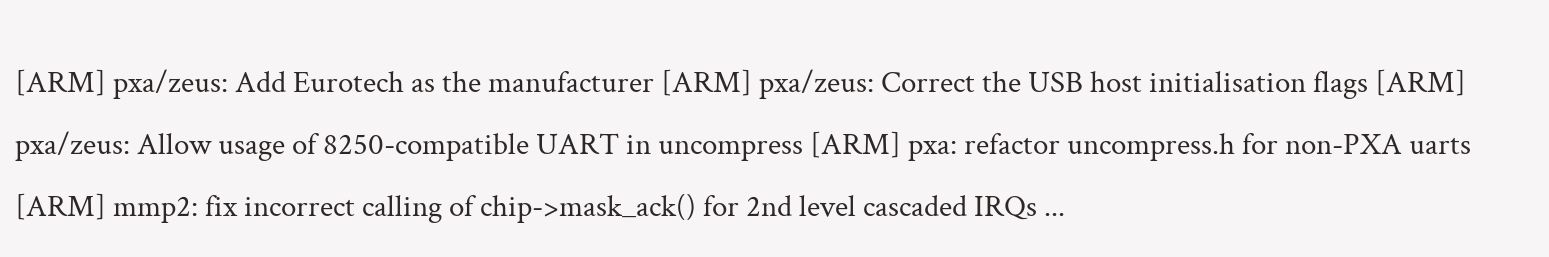[ARM] pxa/zeus: Add Eurotech as the manufacturer [ARM] pxa/zeus: Correct the USB host initialisation flags [ARM] pxa/zeus: Allow usage of 8250-compatible UART in uncompress [ARM] pxa: refactor uncompress.h for non-PXA uarts [ARM] mmp2: fix incorrect calling of chip->mask_ack() for 2nd level cascaded IRQs ...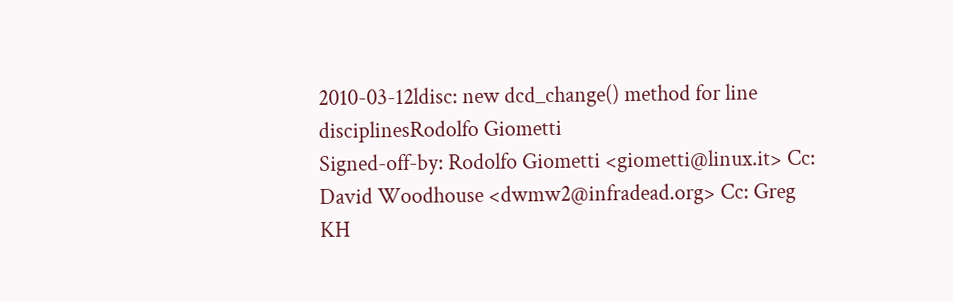2010-03-12ldisc: new dcd_change() method for line disciplinesRodolfo Giometti
Signed-off-by: Rodolfo Giometti <giometti@linux.it> Cc: David Woodhouse <dwmw2@infradead.org> Cc: Greg KH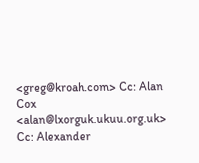<greg@kroah.com> Cc: Alan Cox <alan@lxorguk.ukuu.org.uk> Cc: Alexander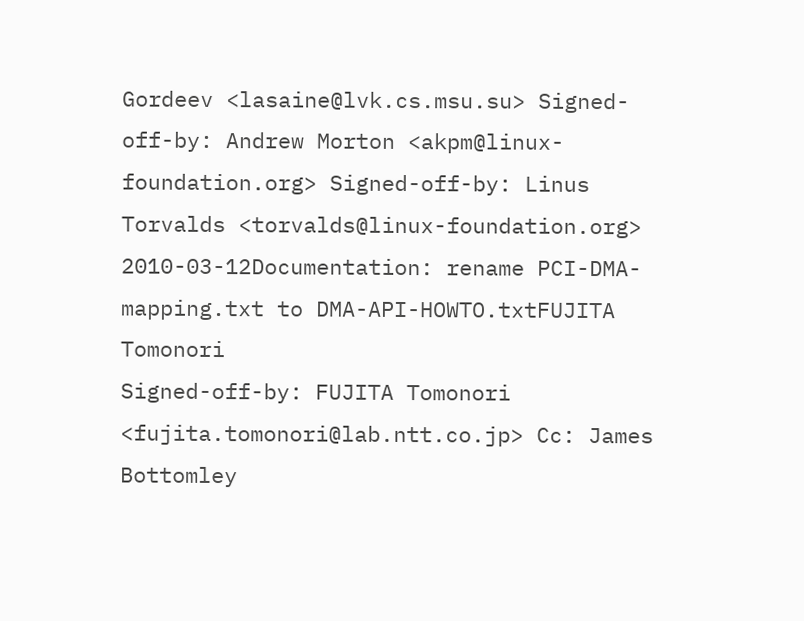Gordeev <lasaine@lvk.cs.msu.su> Signed-off-by: Andrew Morton <akpm@linux-foundation.org> Signed-off-by: Linus Torvalds <torvalds@linux-foundation.org>
2010-03-12Documentation: rename PCI-DMA-mapping.txt to DMA-API-HOWTO.txtFUJITA Tomonori
Signed-off-by: FUJITA Tomonori <fujita.tomonori@lab.ntt.co.jp> Cc: James Bottomley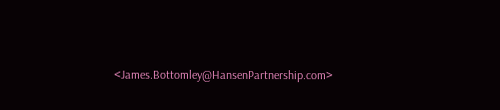<James.Bottomley@HansenPartnership.com>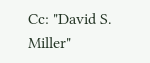Cc: "David S. Miller"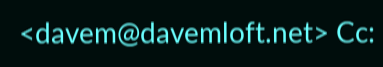<davem@davemloft.net> Cc: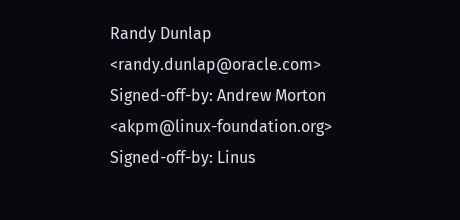Randy Dunlap <randy.dunlap@oracle.com> Signed-off-by: Andrew Morton <akpm@linux-foundation.org> Signed-off-by: Linus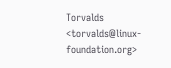Torvalds <torvalds@linux-foundation.org>